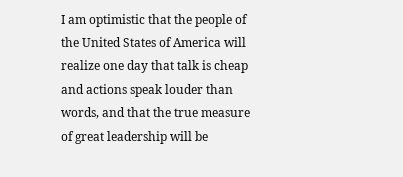I am optimistic that the people of the United States of America will realize one day that talk is cheap and actions speak louder than words, and that the true measure of great leadership will be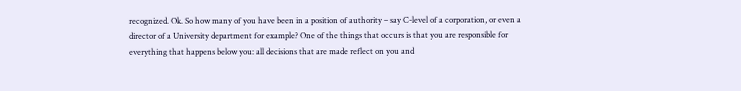recognized. Ok. So how many of you have been in a position of authority – say C-level of a corporation, or even a director of a University department for example? One of the things that occurs is that you are responsible for everything that happens below you: all decisions that are made reflect on you and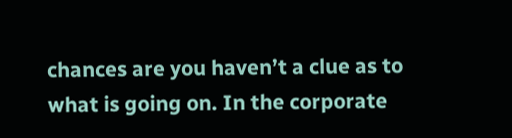chances are you haven’t a clue as to what is going on. In the corporate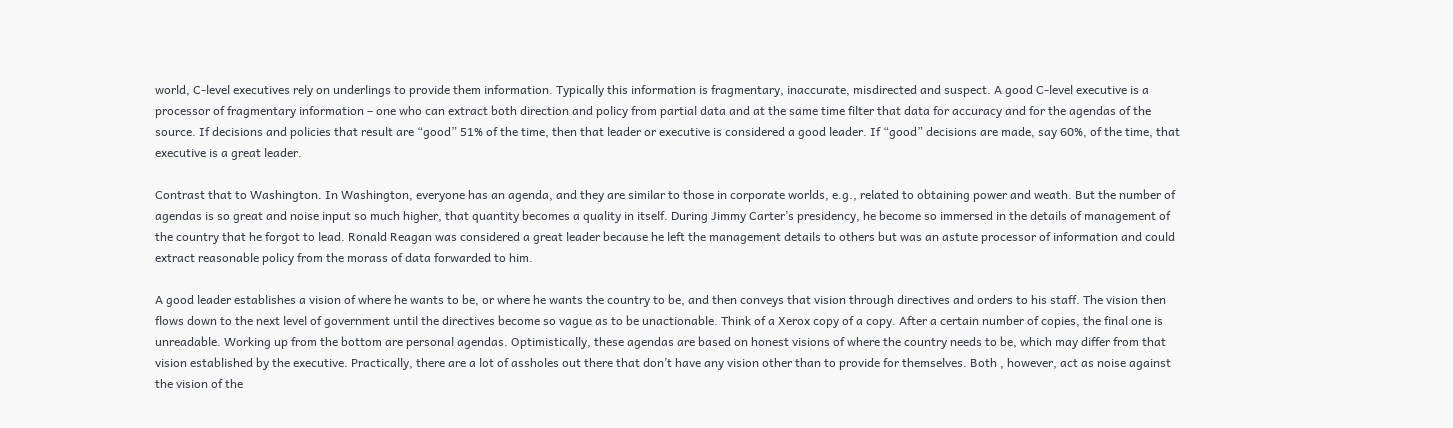world, C-level executives rely on underlings to provide them information. Typically this information is fragmentary, inaccurate, misdirected and suspect. A good C-level executive is a processor of fragmentary information – one who can extract both direction and policy from partial data and at the same time filter that data for accuracy and for the agendas of the source. If decisions and policies that result are “good” 51% of the time, then that leader or executive is considered a good leader. If “good” decisions are made, say 60%, of the time, that executive is a great leader.

Contrast that to Washington. In Washington, everyone has an agenda, and they are similar to those in corporate worlds, e.g., related to obtaining power and weath. But the number of agendas is so great and noise input so much higher, that quantity becomes a quality in itself. During Jimmy Carter’s presidency, he become so immersed in the details of management of the country that he forgot to lead. Ronald Reagan was considered a great leader because he left the management details to others but was an astute processor of information and could extract reasonable policy from the morass of data forwarded to him.

A good leader establishes a vision of where he wants to be, or where he wants the country to be, and then conveys that vision through directives and orders to his staff. The vision then flows down to the next level of government until the directives become so vague as to be unactionable. Think of a Xerox copy of a copy. After a certain number of copies, the final one is unreadable. Working up from the bottom are personal agendas. Optimistically, these agendas are based on honest visions of where the country needs to be, which may differ from that vision established by the executive. Practically, there are a lot of assholes out there that don’t have any vision other than to provide for themselves. Both , however, act as noise against the vision of the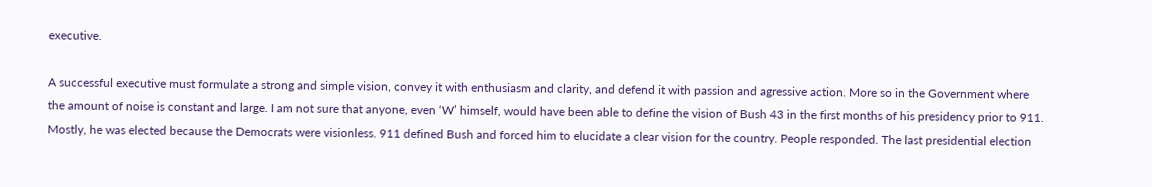executive.

A successful executive must formulate a strong and simple vision, convey it with enthusiasm and clarity, and defend it with passion and agressive action. More so in the Government where the amount of noise is constant and large. I am not sure that anyone, even ‘W’ himself, would have been able to define the vision of Bush 43 in the first months of his presidency prior to 911. Mostly, he was elected because the Democrats were visionless. 911 defined Bush and forced him to elucidate a clear vision for the country. People responded. The last presidential election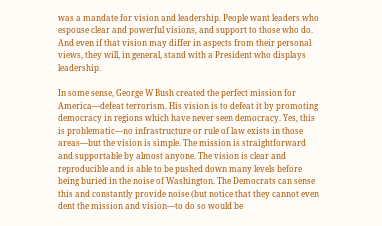was a mandate for vision and leadership. People want leaders who espouse clear and powerful visions, and support to those who do. And even if that vision may differ in aspects from their personal views, they will, in general, stand with a President who displays leadership.

In some sense, George W Bush created the perfect mission for America—defeat terrorism. His vision is to defeat it by promoting democracy in regions which have never seen democracy. Yes, this is problematic—no infrastructure or rule of law exists in those areas—but the vision is simple. The mission is straightforward and supportable by almost anyone. The vision is clear and reproducible and is able to be pushed down many levels before being buried in the noise of Washington. The Democrats can sense this and constantly provide noise (but notice that they cannot even dent the mission and vision—to do so would be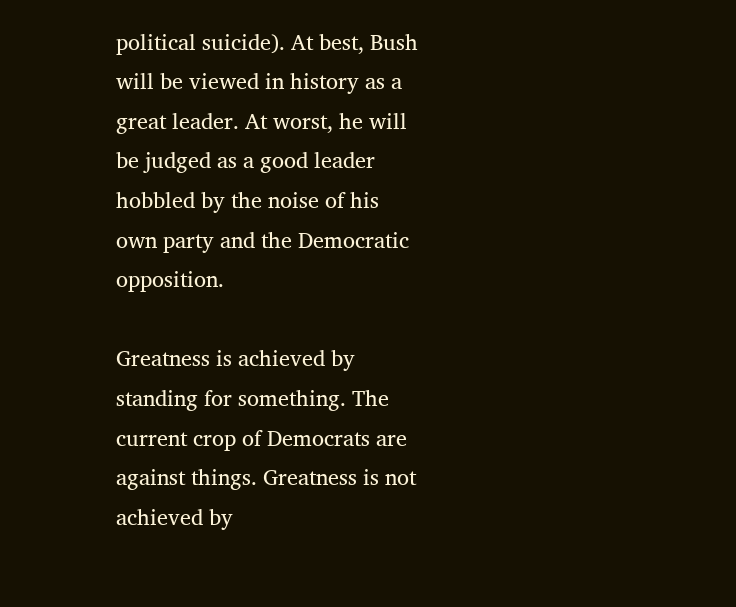political suicide). At best, Bush will be viewed in history as a great leader. At worst, he will be judged as a good leader hobbled by the noise of his own party and the Democratic opposition.

Greatness is achieved by standing for something. The current crop of Democrats are against things. Greatness is not achieved by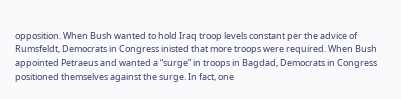opposition. When Bush wanted to hold Iraq troop levels constant per the advice of Rumsfeldt, Democrats in Congress inisted that more troops were required. When Bush appointed Petraeus and wanted a “surge” in troops in Bagdad, Democrats in Congress positioned themselves against the surge. In fact, one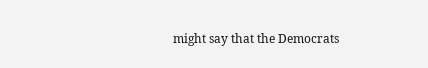might say that the Democrats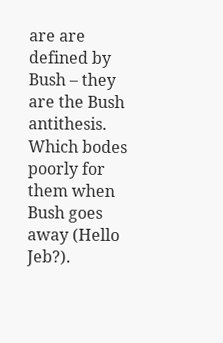are are defined by Bush – they are the Bush antithesis. Which bodes poorly for them when Bush goes away (Hello Jeb?).